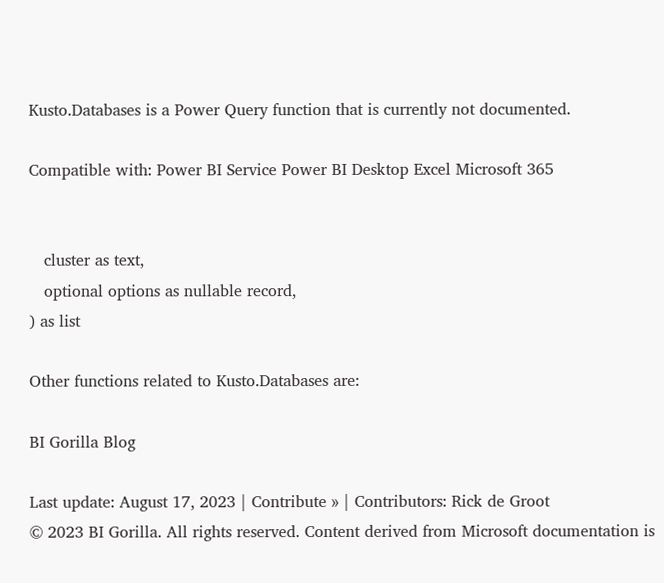Kusto.Databases is a Power Query function that is currently not documented.

Compatible with: Power BI Service Power BI Desktop Excel Microsoft 365


   cluster as text,
   optional options as nullable record,
) as list

Other functions related to Kusto.Databases are:

BI Gorilla Blog

Last update: August 17, 2023 | Contribute » | Contributors: Rick de Groot
© 2023 BI Gorilla. All rights reserved. Content derived from Microsoft documentation is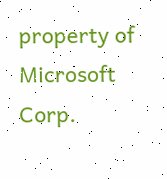property of Microsoft Corp.